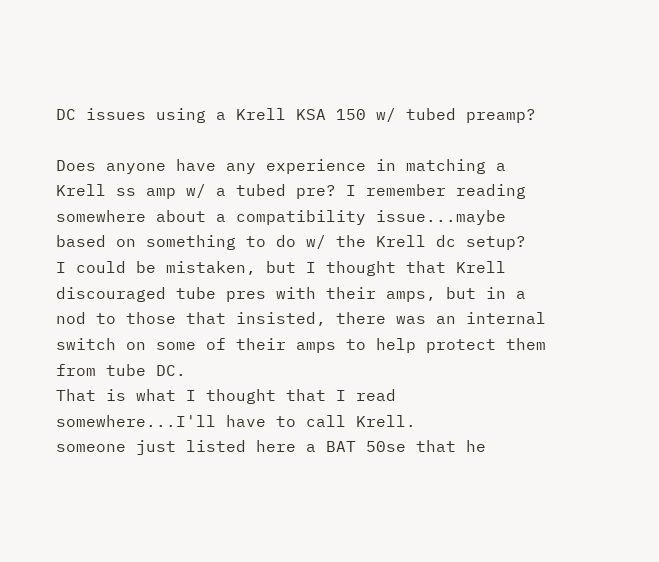DC issues using a Krell KSA 150 w/ tubed preamp?

Does anyone have any experience in matching a Krell ss amp w/ a tubed pre? I remember reading somewhere about a compatibility issue...maybe based on something to do w/ the Krell dc setup?
I could be mistaken, but I thought that Krell discouraged tube pres with their amps, but in a nod to those that insisted, there was an internal switch on some of their amps to help protect them from tube DC.
That is what I thought that I read somewhere...I'll have to call Krell.
someone just listed here a BAT 50se that he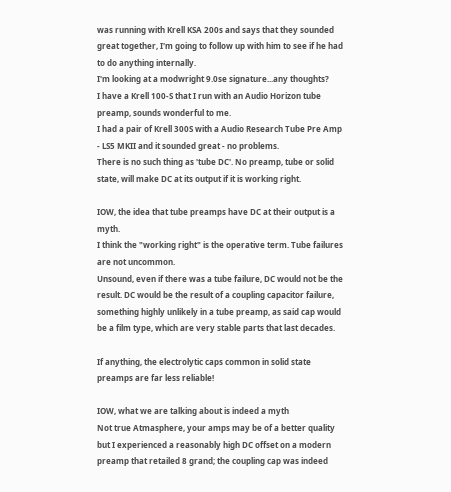was running with Krell KSA 200s and says that they sounded great together, I'm going to follow up with him to see if he had to do anything internally.
I'm looking at a modwright 9.0se signature...any thoughts?
I have a Krell 100-S that I run with an Audio Horizon tube preamp, sounds wonderful to me.
I had a pair of Krell 300S with a Audio Research Tube Pre Amp - LS5 MKII and it sounded great - no problems.
There is no such thing as 'tube DC'. No preamp, tube or solid state, will make DC at its output if it is working right.

IOW, the idea that tube preamps have DC at their output is a myth.
I think the "working right" is the operative term. Tube failures are not uncommon.
Unsound, even if there was a tube failure, DC would not be the result. DC would be the result of a coupling capacitor failure, something highly unlikely in a tube preamp, as said cap would be a film type, which are very stable parts that last decades.

If anything, the electrolytic caps common in solid state preamps are far less reliable!

IOW, what we are talking about is indeed a myth
Not true Atmasphere, your amps may be of a better quality but I experienced a reasonably high DC offset on a modern preamp that retailed 8 grand; the coupling cap was indeed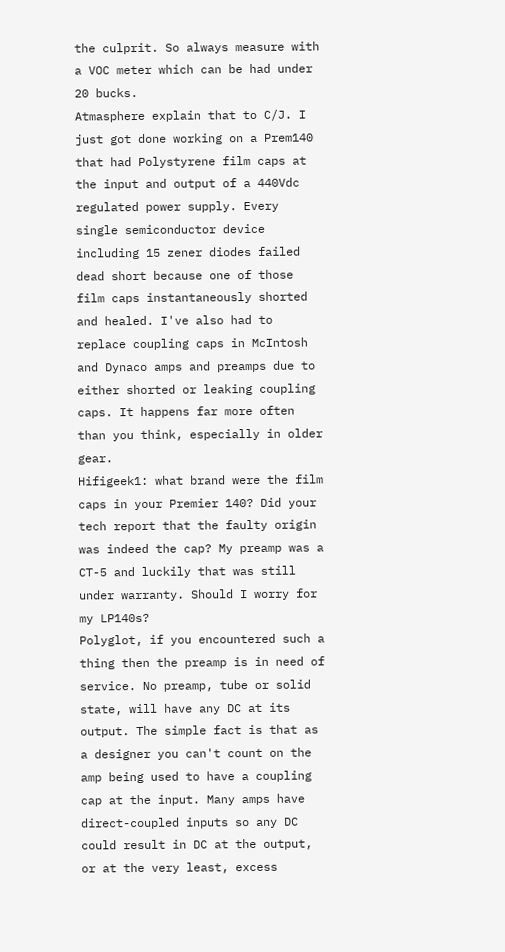the culprit. So always measure with a VOC meter which can be had under 20 bucks.
Atmasphere explain that to C/J. I just got done working on a Prem140 that had Polystyrene film caps at the input and output of a 440Vdc regulated power supply. Every single semiconductor device including 15 zener diodes failed dead short because one of those film caps instantaneously shorted and healed. I've also had to replace coupling caps in McIntosh and Dynaco amps and preamps due to either shorted or leaking coupling caps. It happens far more often than you think, especially in older gear.
Hifigeek1: what brand were the film caps in your Premier 140? Did your tech report that the faulty origin was indeed the cap? My preamp was a CT-5 and luckily that was still under warranty. Should I worry for my LP140s?
Polyglot, if you encountered such a thing then the preamp is in need of service. No preamp, tube or solid state, will have any DC at its output. The simple fact is that as a designer you can't count on the amp being used to have a coupling cap at the input. Many amps have direct-coupled inputs so any DC could result in DC at the output, or at the very least, excess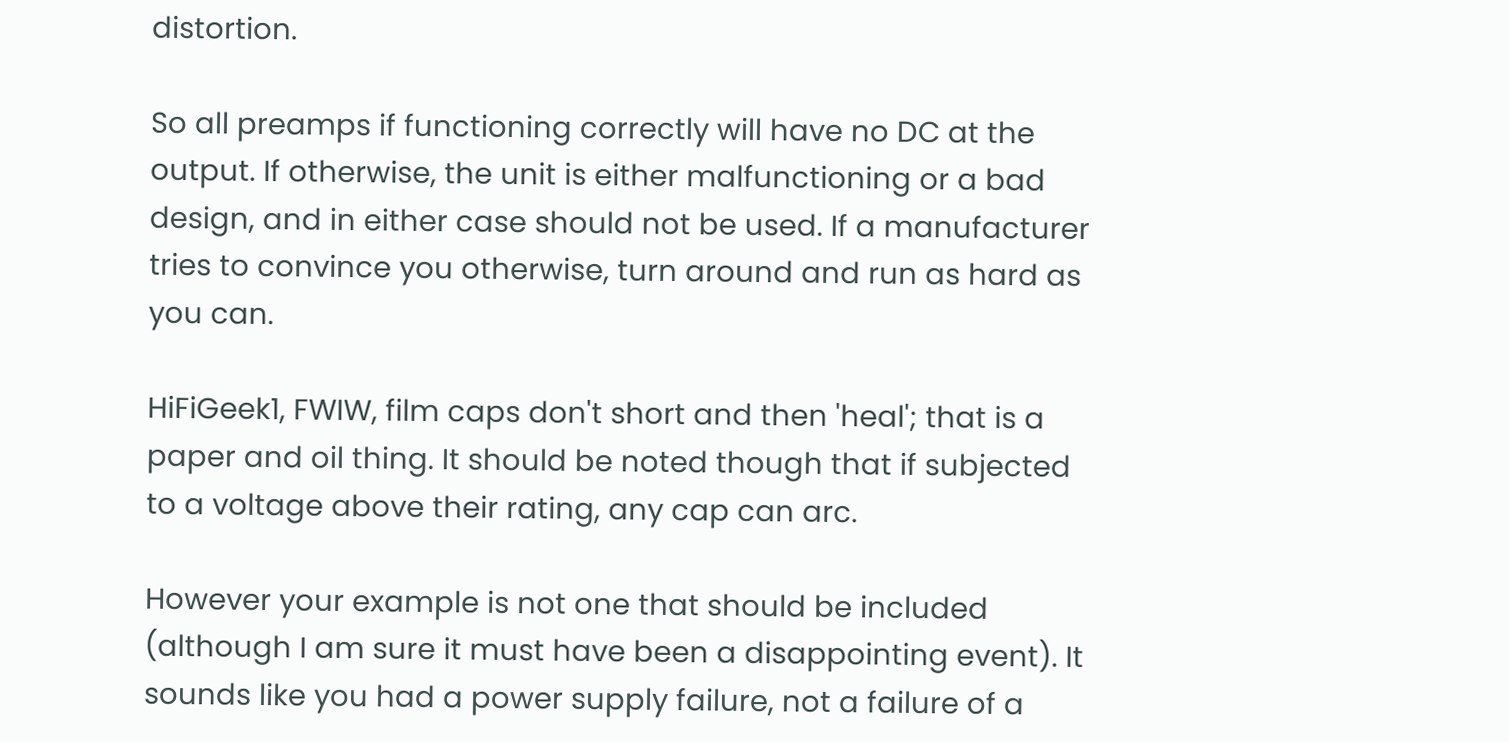distortion.

So all preamps if functioning correctly will have no DC at the output. If otherwise, the unit is either malfunctioning or a bad design, and in either case should not be used. If a manufacturer tries to convince you otherwise, turn around and run as hard as you can.

HiFiGeek1, FWIW, film caps don't short and then 'heal'; that is a paper and oil thing. It should be noted though that if subjected to a voltage above their rating, any cap can arc.

However your example is not one that should be included (although I am sure it must have been a disappointing event). It sounds like you had a power supply failure, not a failure of a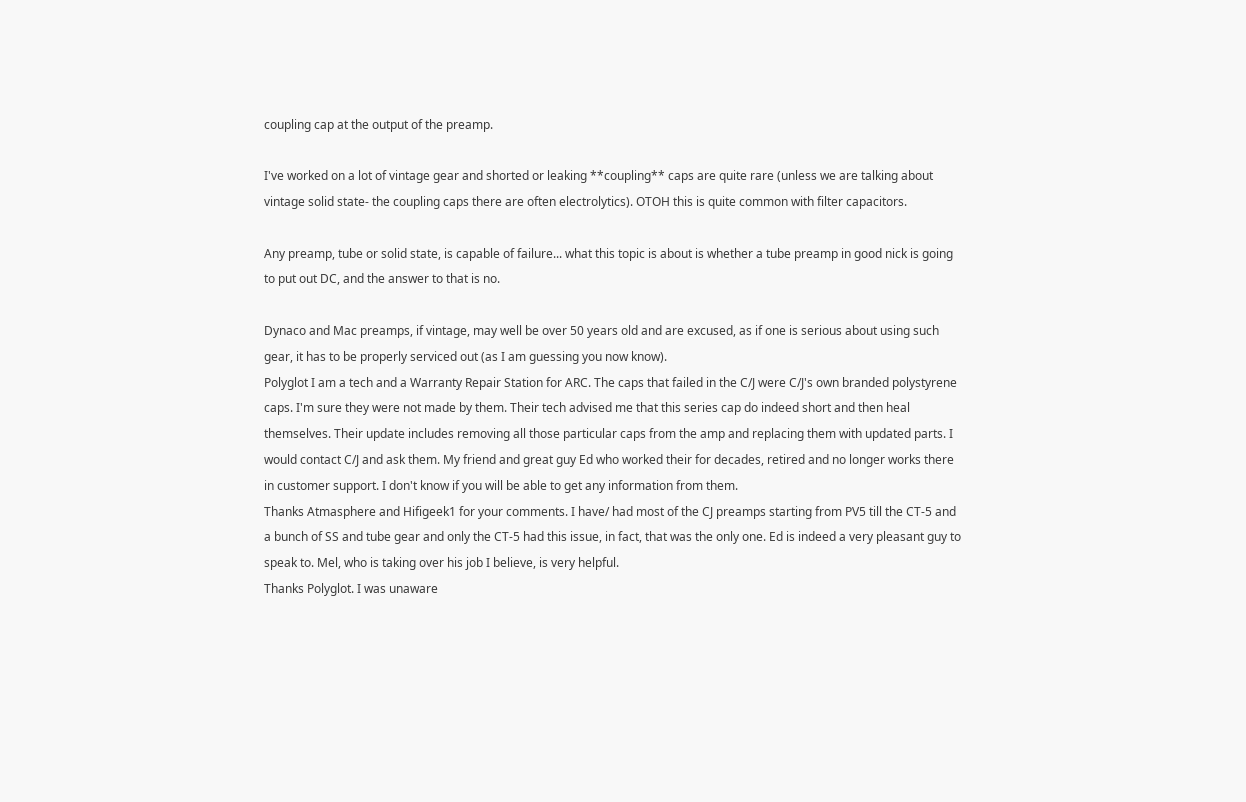coupling cap at the output of the preamp.

I've worked on a lot of vintage gear and shorted or leaking **coupling** caps are quite rare (unless we are talking about vintage solid state- the coupling caps there are often electrolytics). OTOH this is quite common with filter capacitors.

Any preamp, tube or solid state, is capable of failure... what this topic is about is whether a tube preamp in good nick is going to put out DC, and the answer to that is no.

Dynaco and Mac preamps, if vintage, may well be over 50 years old and are excused, as if one is serious about using such gear, it has to be properly serviced out (as I am guessing you now know).
Polyglot I am a tech and a Warranty Repair Station for ARC. The caps that failed in the C/J were C/J's own branded polystyrene caps. I'm sure they were not made by them. Their tech advised me that this series cap do indeed short and then heal themselves. Their update includes removing all those particular caps from the amp and replacing them with updated parts. I would contact C/J and ask them. My friend and great guy Ed who worked their for decades, retired and no longer works there in customer support. I don't know if you will be able to get any information from them.
Thanks Atmasphere and Hifigeek1 for your comments. I have/ had most of the CJ preamps starting from PV5 till the CT-5 and a bunch of SS and tube gear and only the CT-5 had this issue, in fact, that was the only one. Ed is indeed a very pleasant guy to speak to. Mel, who is taking over his job I believe, is very helpful.
Thanks Polyglot. I was unaware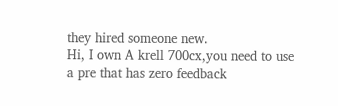they hired someone new.
Hi, I own A krell 700cx,you need to use a pre that has zero feedback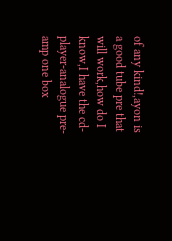of any kind!,ayon is a good tube pre that will work,how do I know,I have the cd-player-analogue pre-amp one box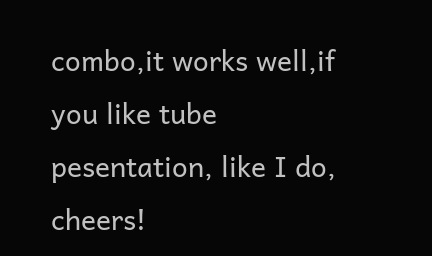combo,it works well,if you like tube pesentation, like I do, cheers!